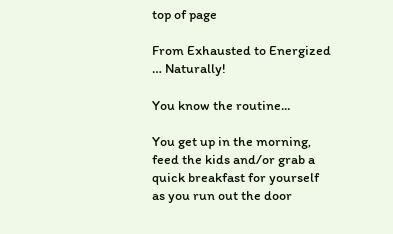top of page

From Exhausted to Energized … Naturally!

You know the routine...

You get up in the morning, feed the kids and/or grab a quick breakfast for yourself as you run out the door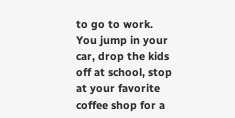to go to work. You jump in your car, drop the kids off at school, stop at your favorite coffee shop for a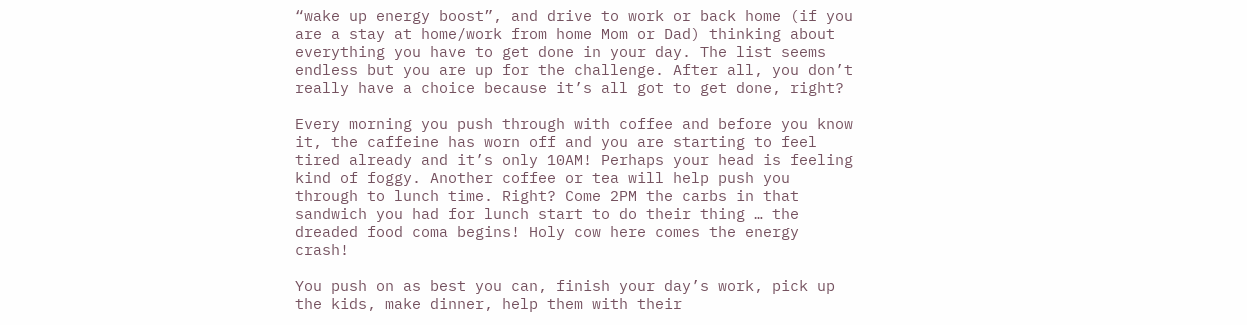“wake up energy boost”, and drive to work or back home (if you are a stay at home/work from home Mom or Dad) thinking about everything you have to get done in your day. The list seems endless but you are up for the challenge. After all, you don’t really have a choice because it’s all got to get done, right?

Every morning you push through with coffee and before you know it, the caffeine has worn off and you are starting to feel tired already and it’s only 10AM! Perhaps your head is feeling kind of foggy. Another coffee or tea will help push you through to lunch time. Right? Come 2PM the carbs in that sandwich you had for lunch start to do their thing … the dreaded food coma begins! Holy cow here comes the energy crash!

You push on as best you can, finish your day’s work, pick up the kids, make dinner, help them with their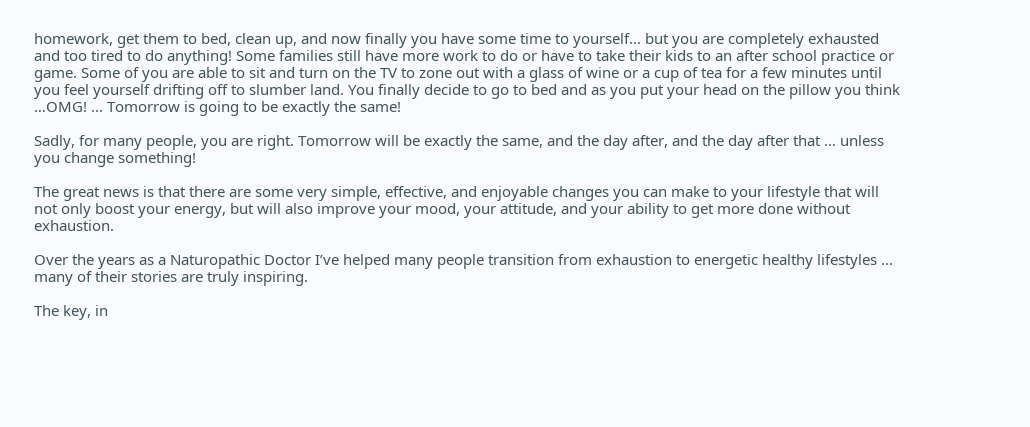homework, get them to bed, clean up, and now finally you have some time to yourself… but you are completely exhausted and too tired to do anything! Some families still have more work to do or have to take their kids to an after school practice or game. Some of you are able to sit and turn on the TV to zone out with a glass of wine or a cup of tea for a few minutes until you feel yourself drifting off to slumber land. You finally decide to go to bed and as you put your head on the pillow you think …OMG! ... Tomorrow is going to be exactly the same!

Sadly, for many people, you are right. Tomorrow will be exactly the same, and the day after, and the day after that … unless you change something!

The great news is that there are some very simple, effective, and enjoyable changes you can make to your lifestyle that will not only boost your energy, but will also improve your mood, your attitude, and your ability to get more done without exhaustion.

Over the years as a Naturopathic Doctor I’ve helped many people transition from exhaustion to energetic healthy lifestyles … many of their stories are truly inspiring.

The key, in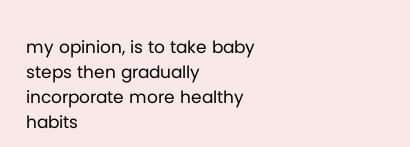my opinion, is to take baby steps then gradually incorporate more healthy habits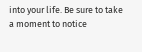into your life. Be sure to take a moment to notice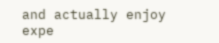and actually enjoy expe